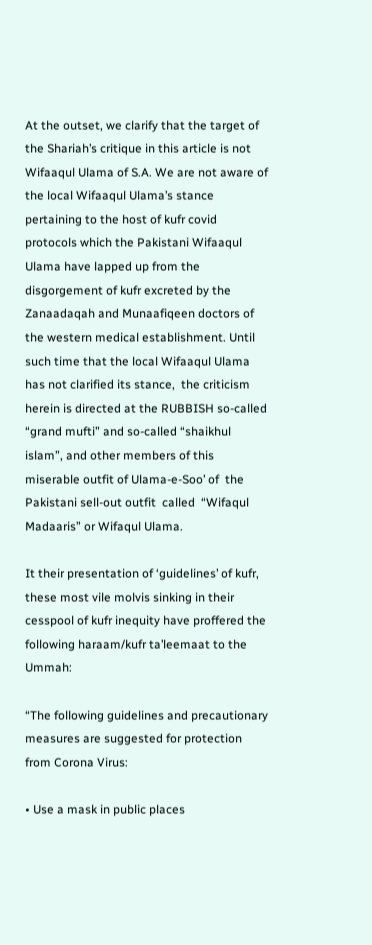At the outset, we clarify that the target of the Shariah’s critique in this article is not Wifaaqul Ulama of S.A. We are not aware of the local Wifaaqul Ulama’s stance pertaining to the host of kufr covid protocols which the Pakistani Wifaaqul Ulama have lapped up from the disgorgement of kufr excreted by the Zanaadaqah and Munaafiqeen doctors of the western medical establishment. Until such time that the local Wifaaqul Ulama has not clarified its stance,  the criticism herein is directed at the RUBBISH so-called “grand mufti” and so-called “shaikhul islam”, and other members of this  miserable outfit of Ulama-e-Soo’ of  the Pakistani sell-out outfit  called  “Wifaqul Madaaris” or Wifaqul Ulama.

It their presentation of ‘guidelines’ of kufr, these most vile molvis sinking in their cesspool of kufr inequity have proffered the following haraam/kufr ta’leemaat to the Ummah:

“The following guidelines and precautionary measures are suggested for protection from Corona Virus:

• Use a mask in public places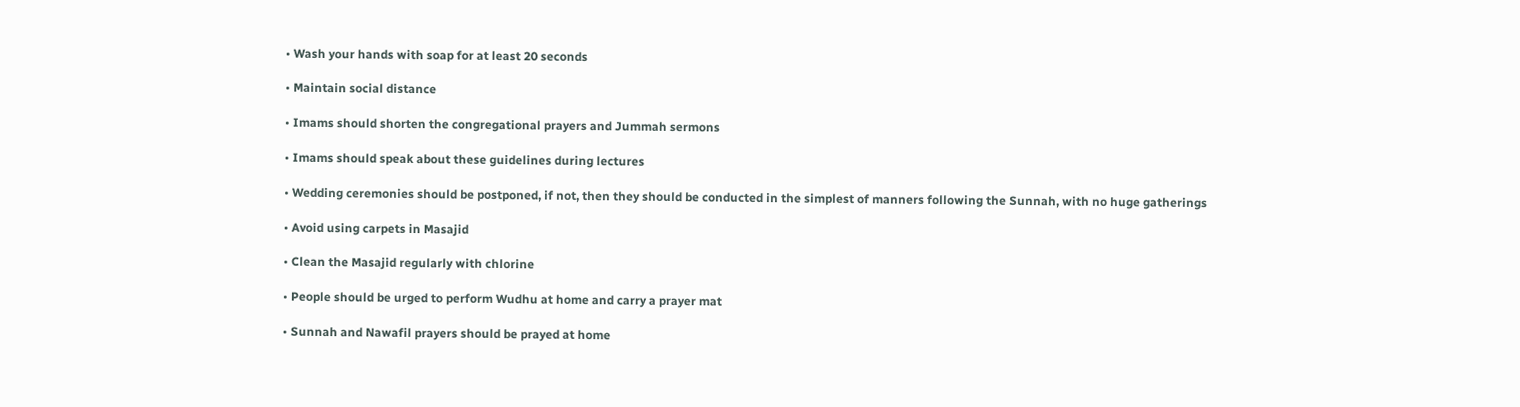• Wash your hands with soap for at least 20 seconds

• Maintain social distance

• Imams should shorten the congregational prayers and Jummah sermons

• Imams should speak about these guidelines during lectures

• Wedding ceremonies should be postponed, if not, then they should be conducted in the simplest of manners following the Sunnah, with no huge gatherings

• Avoid using carpets in Masajid

• Clean the Masajid regularly with chlorine

• People should be urged to perform Wudhu at home and carry a prayer mat

• Sunnah and Nawafil prayers should be prayed at home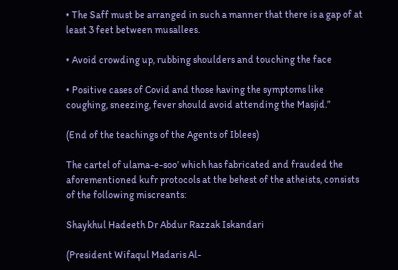• The Saff must be arranged in such a manner that there is a gap of at least 3 feet between musallees.

• Avoid crowding up, rubbing shoulders and touching the face

• Positive cases of Covid and those having the symptoms like coughing, sneezing, fever should avoid attending the Masjid.”

(End of the teachings of the Agents of Iblees)

The cartel of ulama-e-soo’ which has fabricated and frauded the aforementioned kufr protocols at the behest of the atheists, consists of the following miscreants:

Shaykhul Hadeeth Dr Abdur Razzak Iskandari

(President Wifaqul Madaris Al-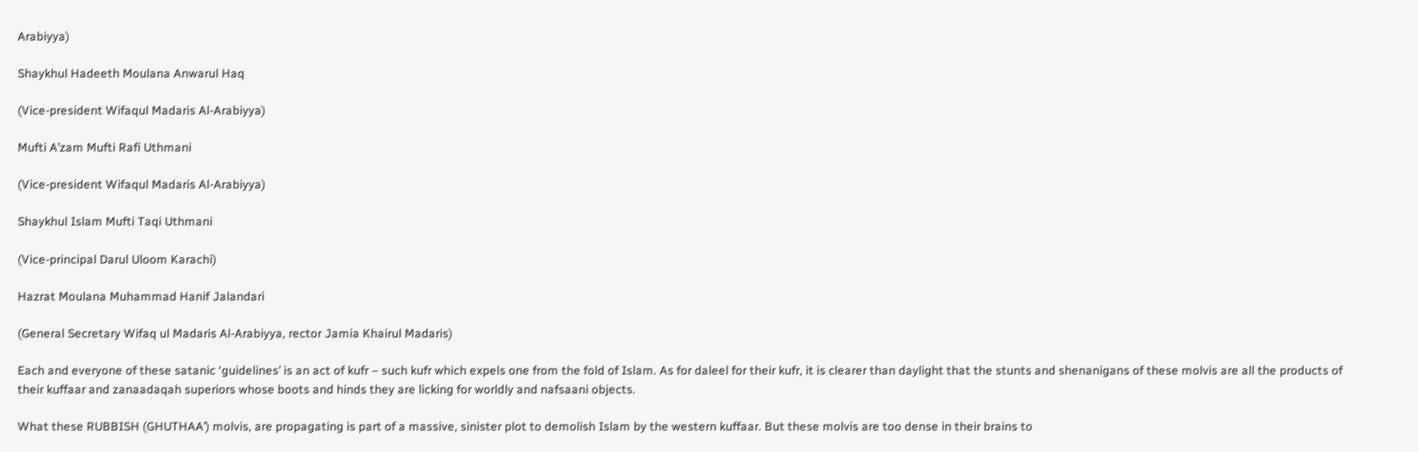Arabiyya)

Shaykhul Hadeeth Moulana Anwarul Haq

(Vice-president Wifaqul Madaris Al-Arabiyya)

Mufti A’zam Mufti Rafi Uthmani

(Vice-president Wifaqul Madaris Al-Arabiyya)

Shaykhul Islam Mufti Taqi Uthmani

(Vice-principal Darul Uloom Karachi)

Hazrat Moulana Muhammad Hanif Jalandari

(General Secretary Wifaq ul Madaris Al-Arabiyya, rector Jamia Khairul Madaris)

Each and everyone of these satanic ‘guidelines’ is an act of kufr – such kufr which expels one from the fold of Islam. As for daleel for their kufr, it is clearer than daylight that the stunts and shenanigans of these molvis are all the products of their kuffaar and zanaadaqah superiors whose boots and hinds they are licking for worldly and nafsaani objects.

What these RUBBISH (GHUTHAA’) molvis, are propagating is part of a massive, sinister plot to demolish Islam by the western kuffaar. But these molvis are too dense in their brains to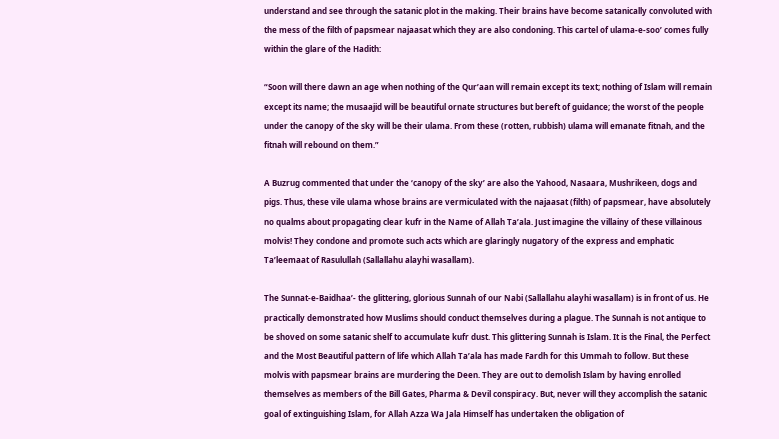understand and see through the satanic plot in the making. Their brains have become satanically convoluted with the mess of the filth of papsmear najaasat which they are also condoning. This cartel of ulama-e-soo’ comes fully within the glare of the Hadith:

“Soon will there dawn an age when nothing of the Qur’aan will remain except its text; nothing of Islam will remain except its name; the musaajid will be beautiful ornate structures but bereft of guidance; the worst of the people under the canopy of the sky will be their ulama. From these (rotten, rubbish) ulama will emanate fitnah, and the fitnah will rebound on them.”

A Buzrug commented that under the ‘canopy of the sky’ are also the Yahood, Nasaara, Mushrikeen, dogs and pigs. Thus, these vile ulama whose brains are vermiculated with the najaasat (filth) of papsmear, have absolutely no qualms about propagating clear kufr in the Name of Allah Ta’ala. Just imagine the villainy of these villainous molvis! They condone and promote such acts which are glaringly nugatory of the express and emphatic Ta’leemaat of Rasulullah (Sallallahu alayhi wasallam).

The Sunnat-e-Baidhaa’- the glittering, glorious Sunnah of our Nabi (Sallallahu alayhi wasallam) is in front of us. He practically demonstrated how Muslims should conduct themselves during a plague. The Sunnah is not antique to be shoved on some satanic shelf to accumulate kufr dust. This glittering Sunnah is Islam. It is the Final, the Perfect and the Most Beautiful pattern of life which Allah Ta’ala has made Fardh for this Ummah to follow. But these molvis with papsmear brains are murdering the Deen. They are out to demolish Islam by having enrolled themselves as members of the Bill Gates, Pharma & Devil conspiracy. But, never will they accomplish the satanic goal of extinguishing Islam, for Allah Azza Wa Jala Himself has undertaken the obligation of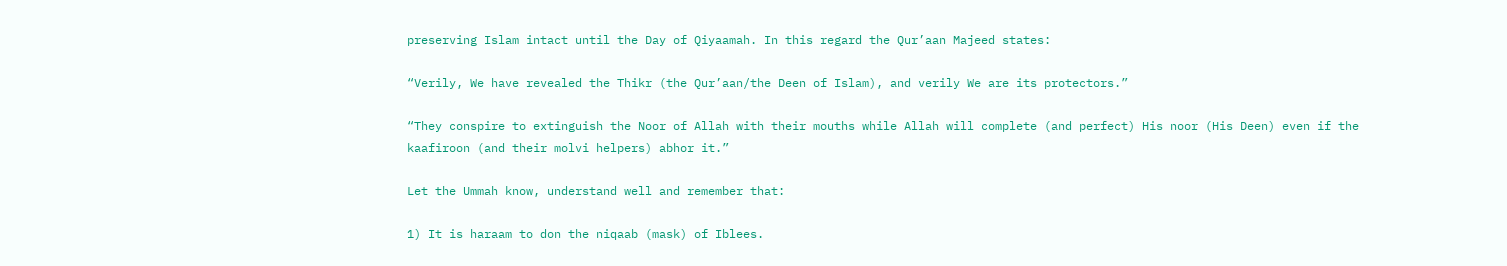preserving Islam intact until the Day of Qiyaamah. In this regard the Qur’aan Majeed states:

“Verily, We have revealed the Thikr (the Qur’aan/the Deen of Islam), and verily We are its protectors.”

“They conspire to extinguish the Noor of Allah with their mouths while Allah will complete (and perfect) His noor (His Deen) even if the kaafiroon (and their molvi helpers) abhor it.”

Let the Ummah know, understand well and remember that:

1) It is haraam to don the niqaab (mask) of Iblees.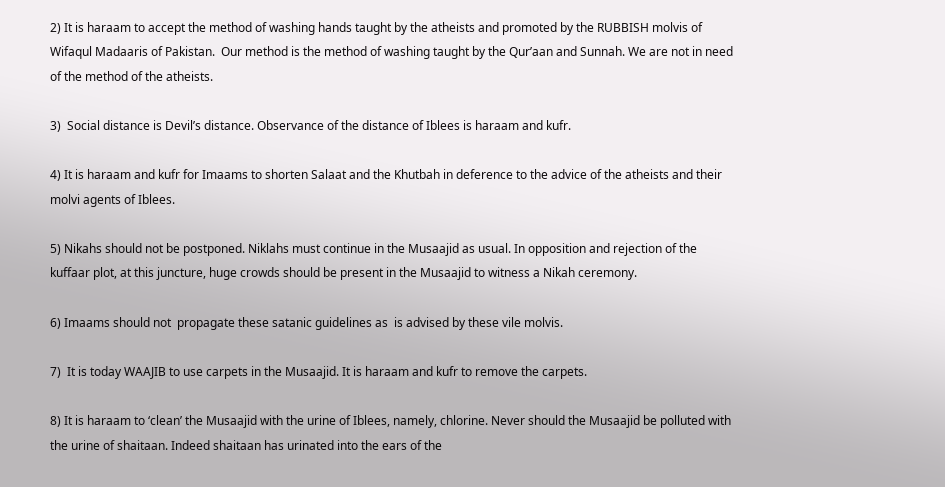2) It is haraam to accept the method of washing hands taught by the atheists and promoted by the RUBBISH molvis of Wifaqul Madaaris of Pakistan.  Our method is the method of washing taught by the Qur’aan and Sunnah. We are not in need of the method of the atheists.

3)  Social distance is Devil’s distance. Observance of the distance of Iblees is haraam and kufr.

4) It is haraam and kufr for Imaams to shorten Salaat and the Khutbah in deference to the advice of the atheists and their molvi agents of Iblees.

5) Nikahs should not be postponed. Niklahs must continue in the Musaajid as usual. In opposition and rejection of the kuffaar plot, at this juncture, huge crowds should be present in the Musaajid to witness a Nikah ceremony.

6) Imaams should not  propagate these satanic guidelines as  is advised by these vile molvis.

7)  It is today WAAJIB to use carpets in the Musaajid. It is haraam and kufr to remove the carpets.

8) It is haraam to ‘clean’ the Musaajid with the urine of Iblees, namely, chlorine. Never should the Musaajid be polluted with the urine of shaitaan. Indeed shaitaan has urinated into the ears of the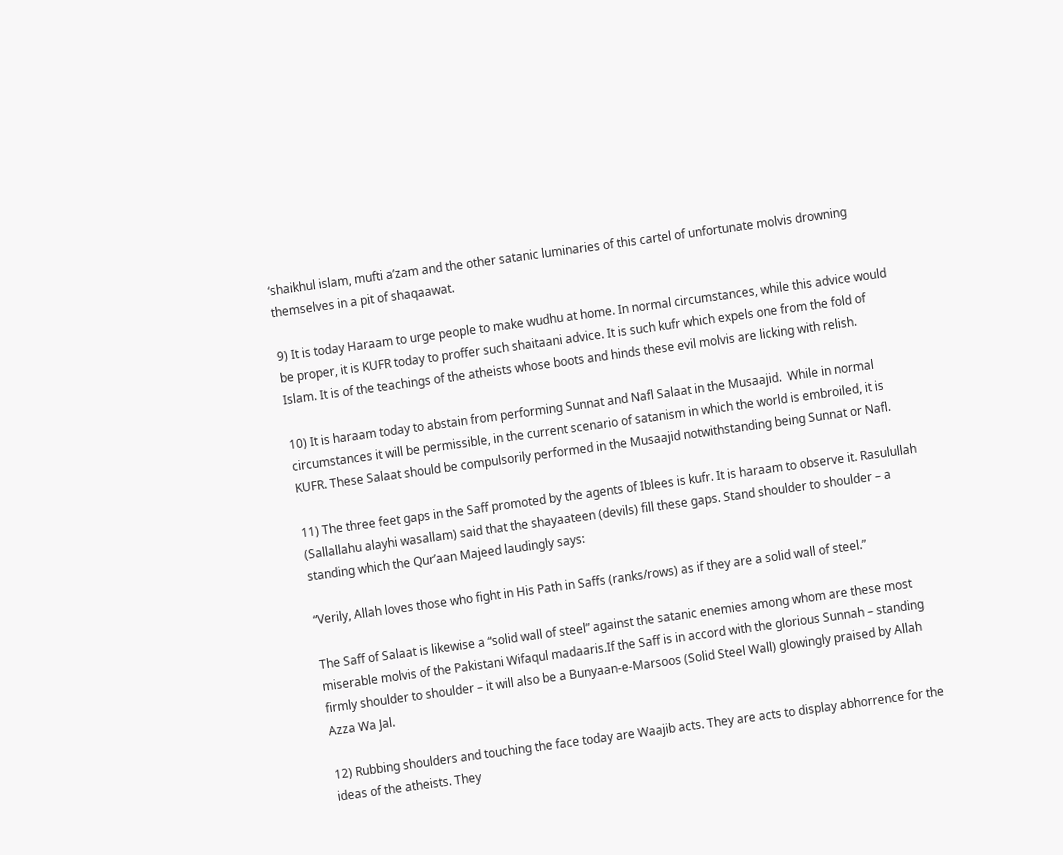‘shaikhul islam, mufti a’zam and the other satanic luminaries of this cartel of unfortunate molvis drowning themselves in a pit of shaqaawat.

9) It is today Haraam to urge people to make wudhu at home. In normal circumstances, while this advice would be proper, it is KUFR today to proffer such shaitaani advice. It is such kufr which expels one from the fold of Islam. It is of the teachings of the atheists whose boots and hinds these evil molvis are licking with relish.

10) It is haraam today to abstain from performing Sunnat and Nafl Salaat in the Musaajid.  While in normal circumstances it will be permissible, in the current scenario of satanism in which the world is embroiled, it is KUFR. These Salaat should be compulsorily performed in the Musaajid notwithstanding being Sunnat or Nafl.

11) The three feet gaps in the Saff promoted by the agents of Iblees is kufr. It is haraam to observe it. Rasulullah (Sallallahu alayhi wasallam) said that the shayaateen (devils) fill these gaps. Stand shoulder to shoulder – a standing which the Qur’aan Majeed laudingly says:

“Verily, Allah loves those who fight in His Path in Saffs (ranks/rows) as if they are a solid wall of steel.”

The Saff of Salaat is likewise a “solid wall of steel” against the satanic enemies among whom are these most miserable molvis of the Pakistani Wifaqul madaaris.If the Saff is in accord with the glorious Sunnah – standing firmly shoulder to shoulder – it will also be a Bunyaan-e-Marsoos (Solid Steel Wall) glowingly praised by Allah Azza Wa Jal.

12) Rubbing shoulders and touching the face today are Waajib acts. They are acts to display abhorrence for the ideas of the atheists. They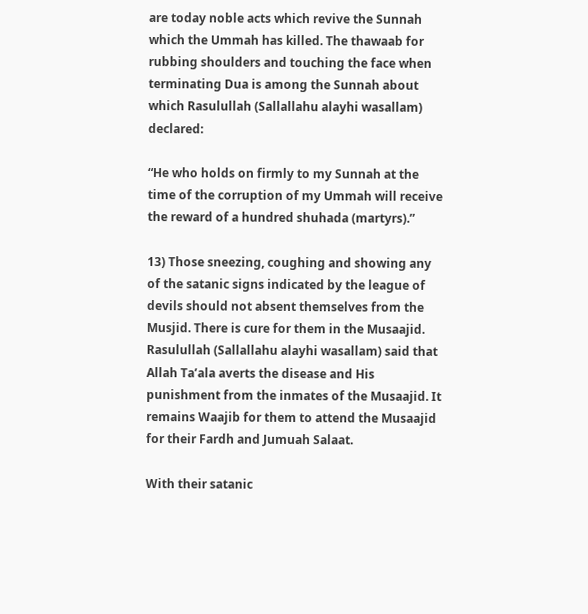are today noble acts which revive the Sunnah which the Ummah has killed. The thawaab for rubbing shoulders and touching the face when terminating Dua is among the Sunnah about which Rasulullah (Sallallahu alayhi wasallam) declared:

“He who holds on firmly to my Sunnah at the time of the corruption of my Ummah will receive the reward of a hundred shuhada (martyrs).”

13) Those sneezing, coughing and showing any of the satanic signs indicated by the league of devils should not absent themselves from the Musjid. There is cure for them in the Musaajid. Rasulullah (Sallallahu alayhi wasallam) said that Allah Ta’ala averts the disease and His punishment from the inmates of the Musaajid. It remains Waajib for them to attend the Musaajid for their Fardh and Jumuah Salaat.

With their satanic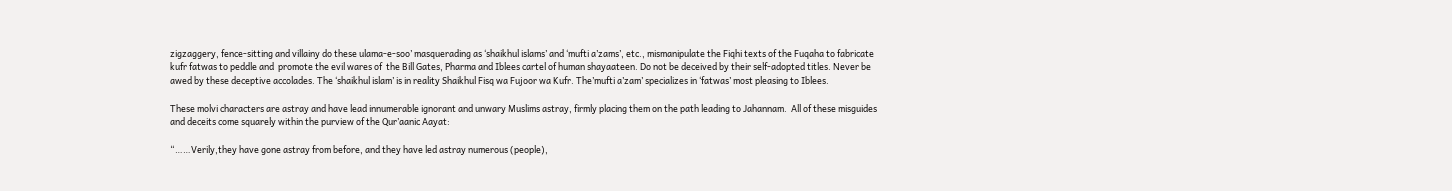zigzaggery, fence-sitting and villainy do these ulama-e-soo’ masquerading as ‘shaikhul islams’ and ‘mufti a’zams’, etc., mismanipulate the Fiqhi texts of the Fuqaha to fabricate kufr fatwas to peddle and  promote the evil wares of  the Bill Gates, Pharma and Iblees cartel of human shayaateen. Do not be deceived by their self-adopted titles. Never be awed by these deceptive accolades. The ‘shaikhul islam’ is in reality Shaikhul Fisq wa Fujoor wa Kufr. The’mufti a’zam’ specializes in ‘fatwas’ most pleasing to Iblees.

These molvi characters are astray and have lead innumerable ignorant and unwary Muslims astray, firmly placing them on the path leading to Jahannam.  All of these misguides and deceits come squarely within the purview of the Qur’aanic Aayat:

“……Verily,they have gone astray from before, and they have led astray numerous (people),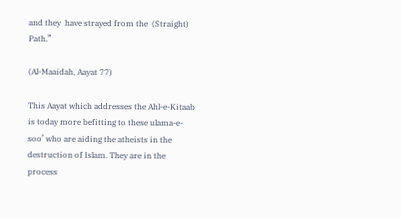and they  have strayed from the  (Straight) Path.”

(Al-Maaidah, Aayat 77)

This Aayat which addresses the Ahl-e-Kitaab is today more befitting to these ulama-e-soo’ who are aiding the atheists in the destruction of Islam. They are in the process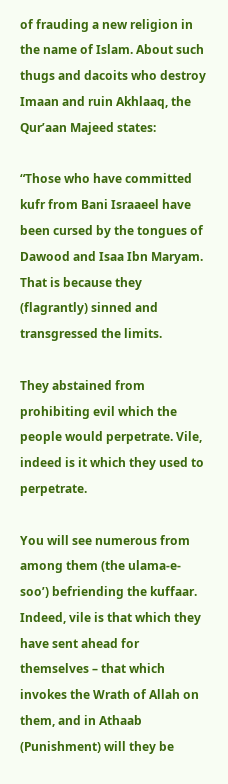of frauding a new religion in the name of Islam. About such thugs and dacoits who destroy Imaan and ruin Akhlaaq, the Qur’aan Majeed states:

“Those who have committed kufr from Bani Israaeel have been cursed by the tongues of Dawood and Isaa Ibn Maryam. That is because they (flagrantly) sinned and transgressed the limits.

They abstained from prohibiting evil which the people would perpetrate. Vile, indeed is it which they used to perpetrate.

You will see numerous from among them (the ulama-e-soo’) befriending the kuffaar. Indeed, vile is that which they have sent ahead for themselves – that which invokes the Wrath of Allah on them, and in Athaab (Punishment) will they be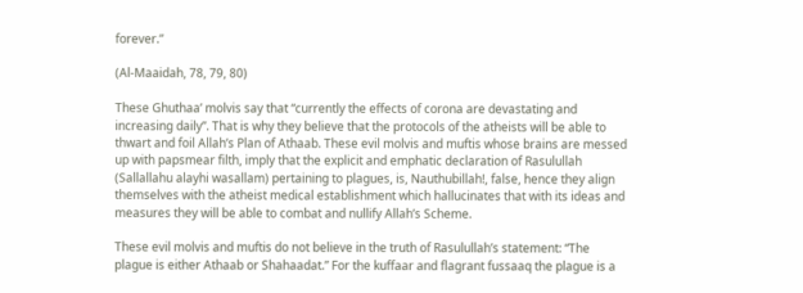forever.”

(Al-Maaidah, 78, 79, 80)

These Ghuthaa’ molvis say that “currently the effects of corona are devastating and increasing daily”. That is why they believe that the protocols of the atheists will be able to thwart and foil Allah’s Plan of Athaab. These evil molvis and muftis whose brains are messed up with papsmear filth, imply that the explicit and emphatic declaration of Rasulullah (Sallallahu alayhi wasallam) pertaining to plagues, is, Nauthubillah!, false, hence they align themselves with the atheist medical establishment which hallucinates that with its ideas and measures they will be able to combat and nullify Allah’s Scheme.

These evil molvis and muftis do not believe in the truth of Rasulullah’s statement: “The plague is either Athaab or Shahaadat.” For the kuffaar and flagrant fussaaq the plague is a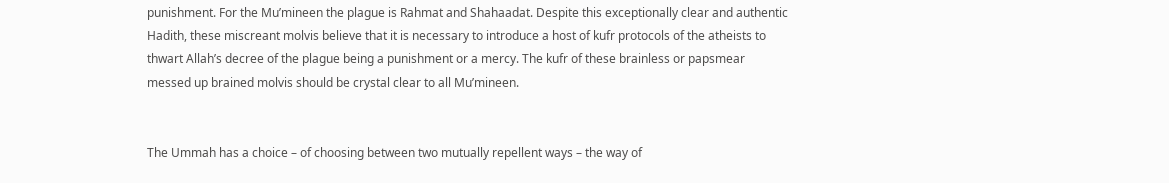punishment. For the Mu’mineen the plague is Rahmat and Shahaadat. Despite this exceptionally clear and authentic Hadith, these miscreant molvis believe that it is necessary to introduce a host of kufr protocols of the atheists to thwart Allah’s decree of the plague being a punishment or a mercy. The kufr of these brainless or papsmear messed up brained molvis should be crystal clear to all Mu’mineen.


The Ummah has a choice – of choosing between two mutually repellent ways – the way of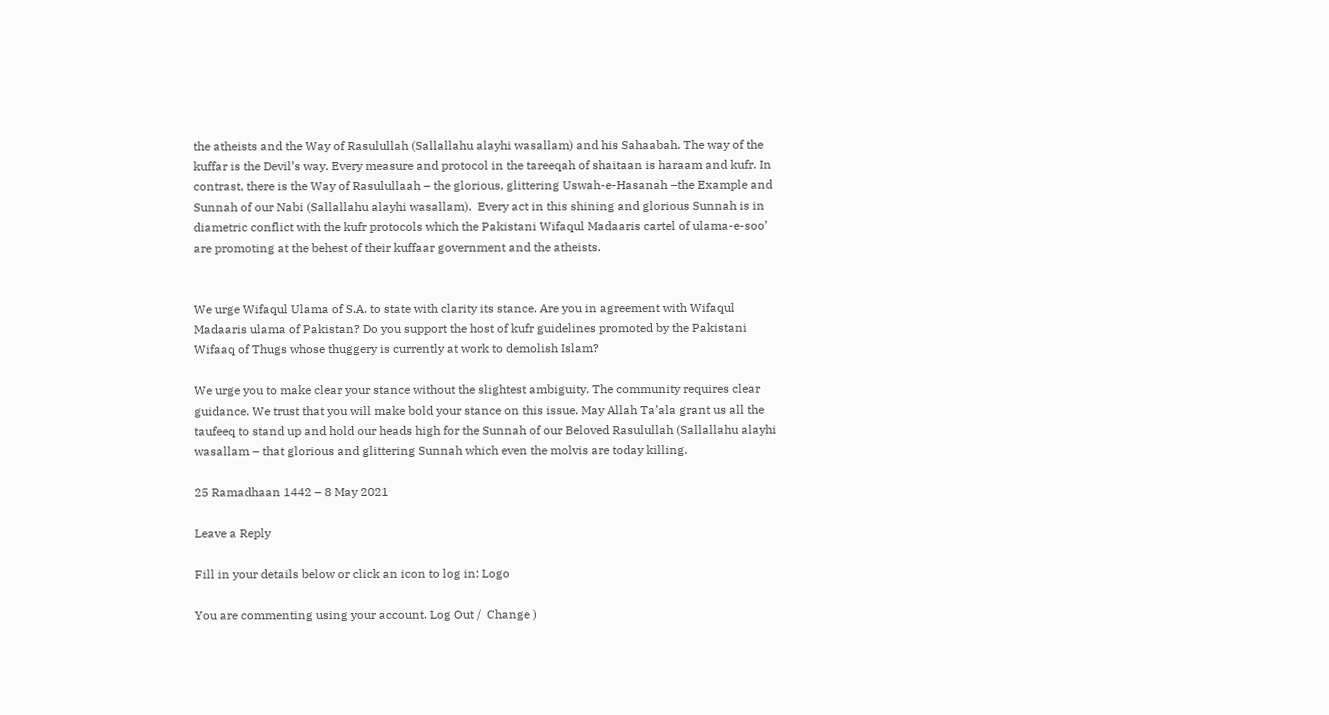the atheists and the Way of Rasulullah (Sallallahu alayhi wasallam) and his Sahaabah. The way of the kuffar is the Devil’s way. Every measure and protocol in the tareeqah of shaitaan is haraam and kufr. In contrast, there is the Way of Rasulullaah – the glorious, glittering Uswah-e-Hasanah –the Example and Sunnah of our Nabi (Sallallahu alayhi wasallam).  Every act in this shining and glorious Sunnah is in diametric conflict with the kufr protocols which the Pakistani Wifaqul Madaaris cartel of ulama-e-soo’ are promoting at the behest of their kuffaar government and the atheists.


We urge Wifaqul Ulama of S.A. to state with clarity its stance. Are you in agreement with Wifaqul Madaaris ulama of Pakistan? Do you support the host of kufr guidelines promoted by the Pakistani Wifaaq of Thugs whose thuggery is currently at work to demolish Islam?

We urge you to make clear your stance without the slightest ambiguity. The community requires clear guidance. We trust that you will make bold your stance on this issue. May Allah Ta’ala grant us all the taufeeq to stand up and hold our heads high for the Sunnah of our Beloved Rasulullah (Sallallahu alayhi wasallam – that glorious and glittering Sunnah which even the molvis are today killing.

25 Ramadhaan 1442 – 8 May 2021

Leave a Reply

Fill in your details below or click an icon to log in: Logo

You are commenting using your account. Log Out /  Change )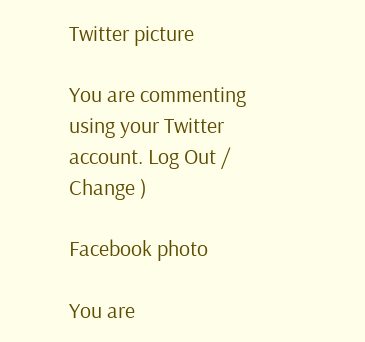Twitter picture

You are commenting using your Twitter account. Log Out /  Change )

Facebook photo

You are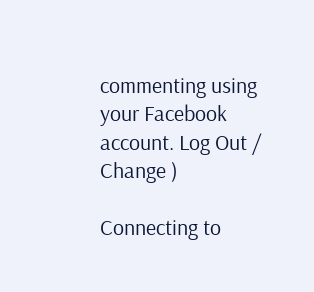commenting using your Facebook account. Log Out /  Change )

Connecting to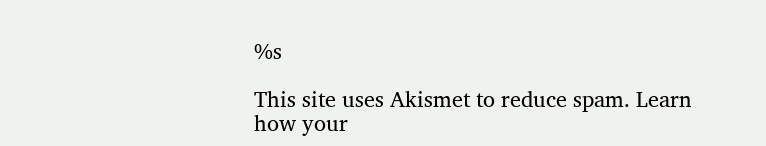%s

This site uses Akismet to reduce spam. Learn how your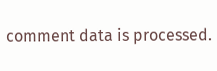comment data is processed.